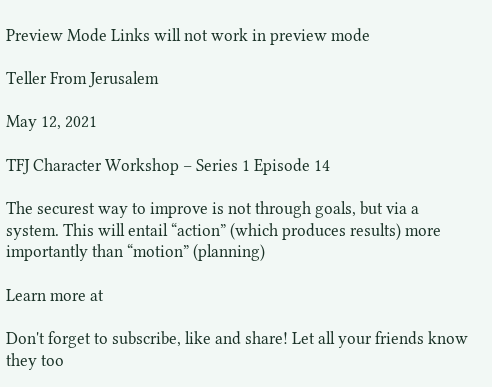Preview Mode Links will not work in preview mode

Teller From Jerusalem

May 12, 2021

TFJ Character Workshop – Series 1 Episode 14

The securest way to improve is not through goals, but via a system. This will entail “action” (which produces results) more importantly than “motion” (planning)

Learn more at

Don't forget to subscribe, like and share! Let all your friends know they too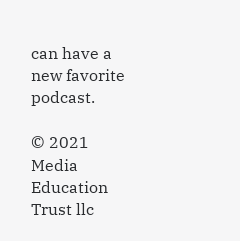can have a new favorite podcast.

© 2021 Media Education Trust llc